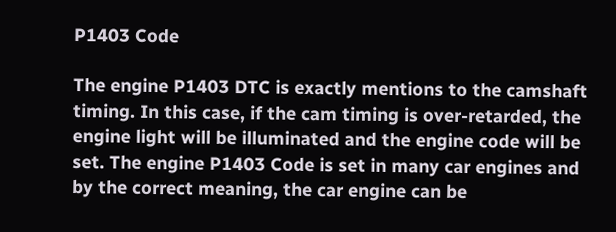P1403 Code

The engine P1403 DTC is exactly mentions to the camshaft timing. In this case, if the cam timing is over-retarded, the engine light will be illuminated and the engine code will be set. The engine P1403 Code is set in many car engines and by the correct meaning, the car engine can be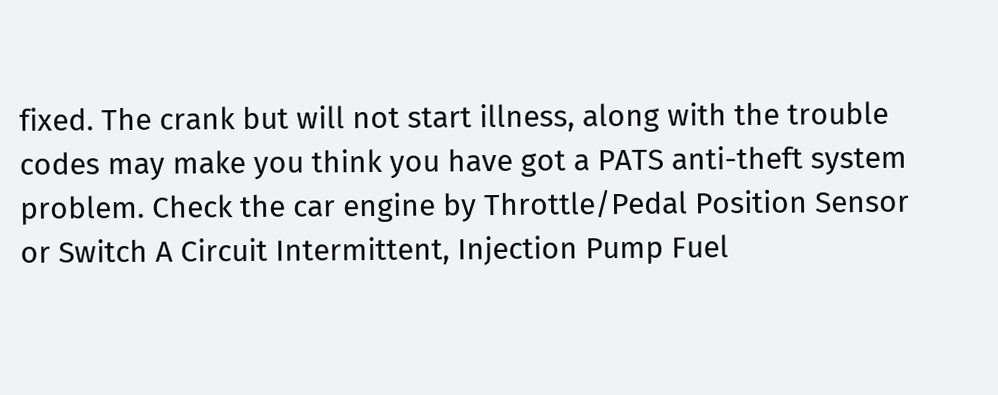fixed. The crank but will not start illness, along with the trouble codes may make you think you have got a PATS anti-theft system problem. Check the car engine by Throttle/Pedal Position Sensor or Switch A Circuit Intermittent, Injection Pump Fuel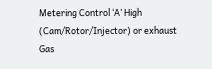Metering Control ‘A’ High (Cam/Rotor/Injector) or exhaust Gas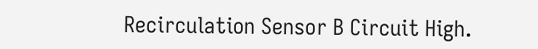Recirculation Sensor B Circuit High.